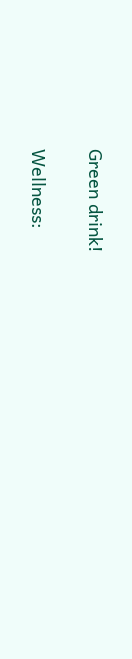Green drink!

Wellness: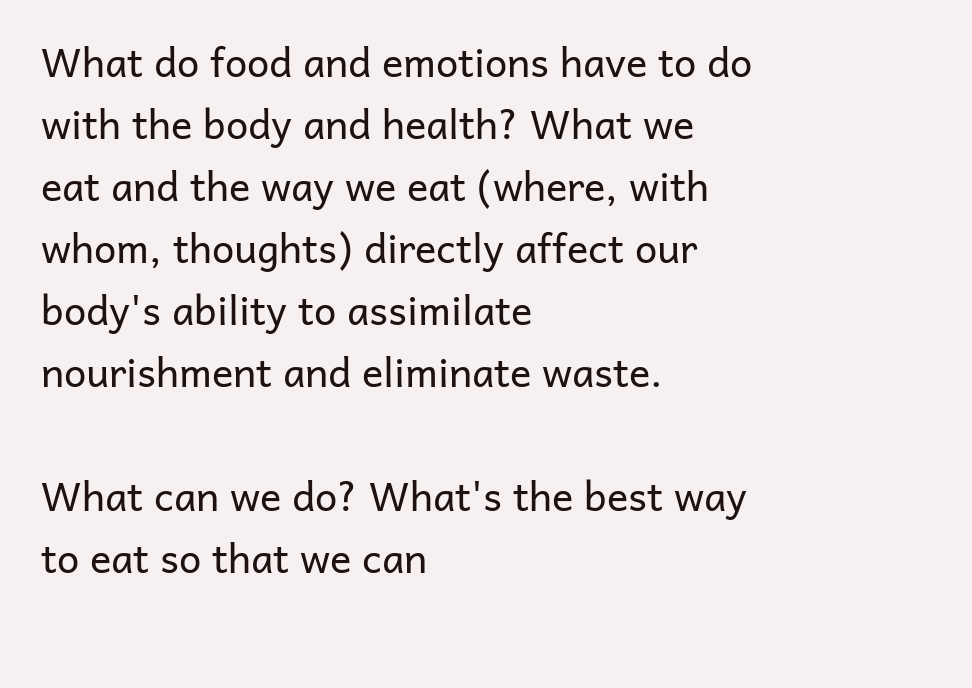What do food and emotions have to do with the body and health? What we eat and the way we eat (where, with whom, thoughts) directly affect our body's ability to assimilate nourishment and eliminate waste.

What can we do? What's the best way to eat so that we can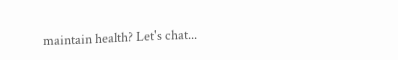maintain health? Let's chat...